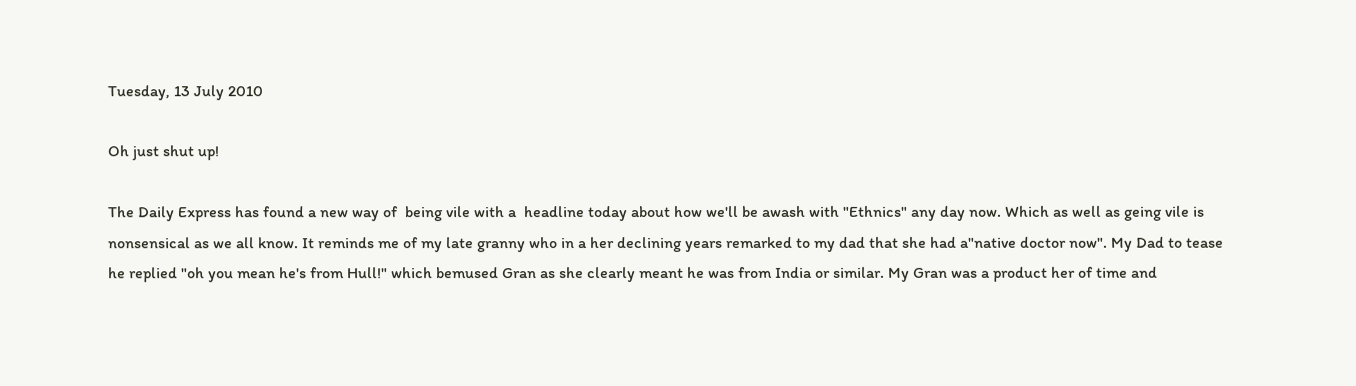Tuesday, 13 July 2010

Oh just shut up!

The Daily Express has found a new way of  being vile with a  headline today about how we'll be awash with "Ethnics" any day now. Which as well as geing vile is nonsensical as we all know. It reminds me of my late granny who in a her declining years remarked to my dad that she had a"native doctor now". My Dad to tease he replied "oh you mean he's from Hull!" which bemused Gran as she clearly meant he was from India or similar. My Gran was a product her of time and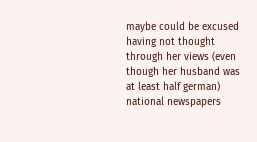maybe could be excused having not thought through her views (even though her husband was at least half german) national newspapers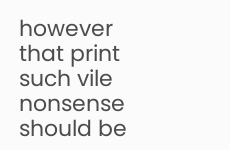however that print such vile nonsense should be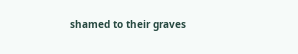shamed to their graves